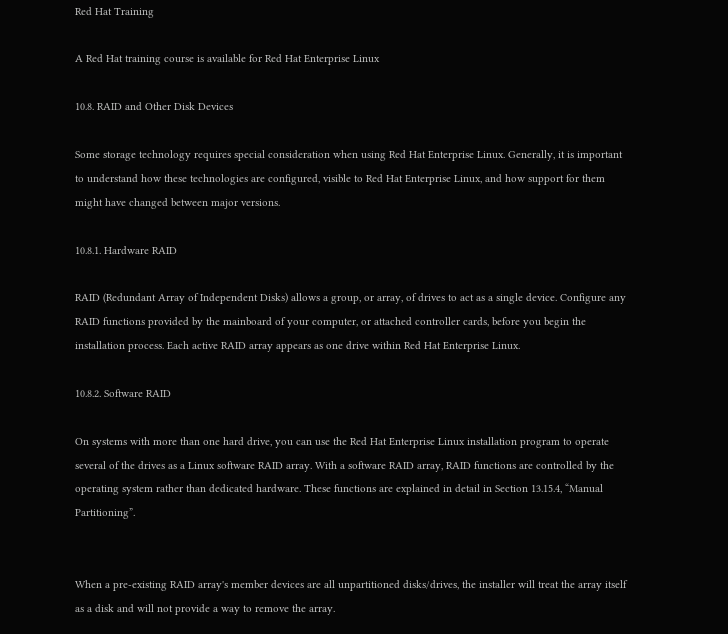Red Hat Training

A Red Hat training course is available for Red Hat Enterprise Linux

10.8. RAID and Other Disk Devices

Some storage technology requires special consideration when using Red Hat Enterprise Linux. Generally, it is important to understand how these technologies are configured, visible to Red Hat Enterprise Linux, and how support for them might have changed between major versions.

10.8.1. Hardware RAID

RAID (Redundant Array of Independent Disks) allows a group, or array, of drives to act as a single device. Configure any RAID functions provided by the mainboard of your computer, or attached controller cards, before you begin the installation process. Each active RAID array appears as one drive within Red Hat Enterprise Linux.

10.8.2. Software RAID

On systems with more than one hard drive, you can use the Red Hat Enterprise Linux installation program to operate several of the drives as a Linux software RAID array. With a software RAID array, RAID functions are controlled by the operating system rather than dedicated hardware. These functions are explained in detail in Section 13.15.4, “Manual Partitioning”.


When a pre-existing RAID array's member devices are all unpartitioned disks/drives, the installer will treat the array itself as a disk and will not provide a way to remove the array.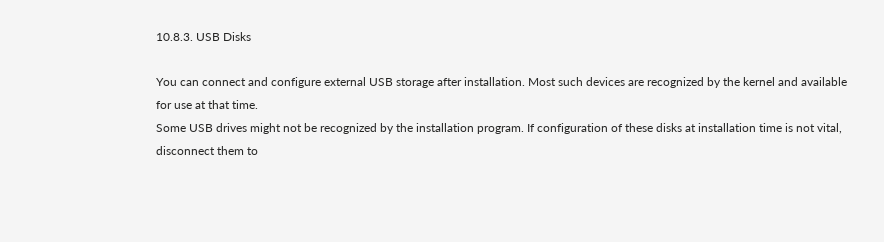10.8.3. USB Disks

You can connect and configure external USB storage after installation. Most such devices are recognized by the kernel and available for use at that time.
Some USB drives might not be recognized by the installation program. If configuration of these disks at installation time is not vital, disconnect them to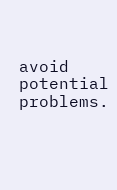avoid potential problems.